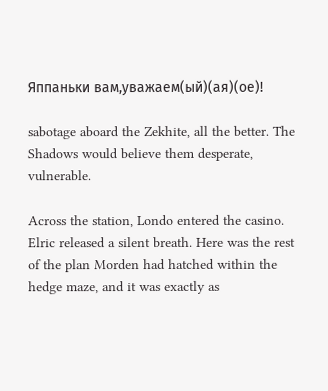Яппаньки вам,уважаем(ый)(ая)(ое)!

sabotage aboard the Zekhite, all the better. The Shadows would believe them desperate, vulnerable.

Across the station, Londo entered the casino. Elric released a silent breath. Here was the rest of the plan Morden had hatched within the hedge maze, and it was exactly as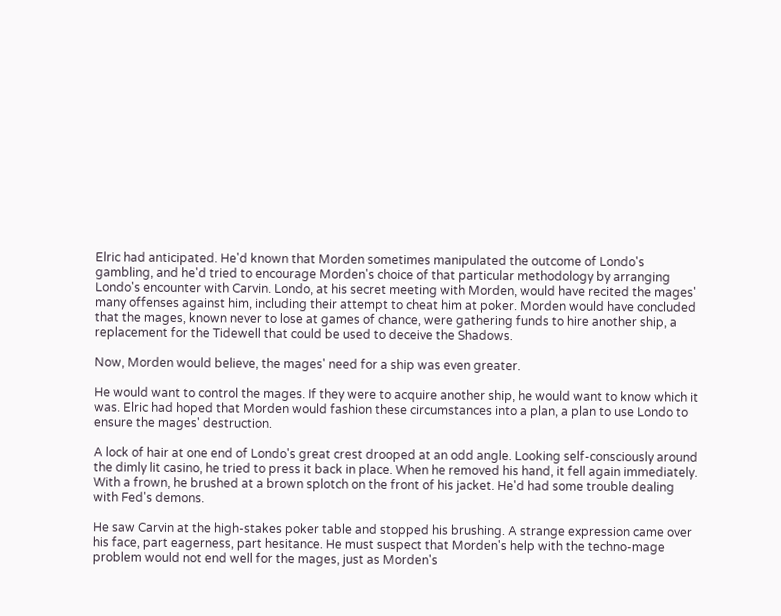Elric had anticipated. He'd known that Morden sometimes manipulated the outcome of Londo's gambling, and he'd tried to encourage Morden's choice of that particular methodology by arranging Londo's encounter with Carvin. Londo, at his secret meeting with Morden, would have recited the mages' many offenses against him, including their attempt to cheat him at poker. Morden would have concluded that the mages, known never to lose at games of chance, were gathering funds to hire another ship, a replacement for the Tidewell that could be used to deceive the Shadows.

Now, Morden would believe, the mages' need for a ship was even greater.

He would want to control the mages. If they were to acquire another ship, he would want to know which it was. Elric had hoped that Morden would fashion these circumstances into a plan, a plan to use Londo to ensure the mages' destruction.

A lock of hair at one end of Londo's great crest drooped at an odd angle. Looking self-consciously around the dimly lit casino, he tried to press it back in place. When he removed his hand, it fell again immediately. With a frown, he brushed at a brown splotch on the front of his jacket. He'd had some trouble dealing with Fed's demons.

He saw Carvin at the high-stakes poker table and stopped his brushing. A strange expression came over his face, part eagerness, part hesitance. He must suspect that Morden's help with the techno-mage problem would not end well for the mages, just as Morden's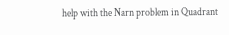help with the Narn problem in Quadrant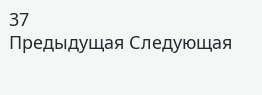37
Предыдущая Следующая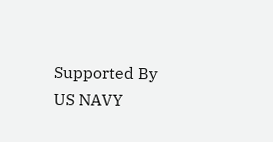Supported By US NAVY